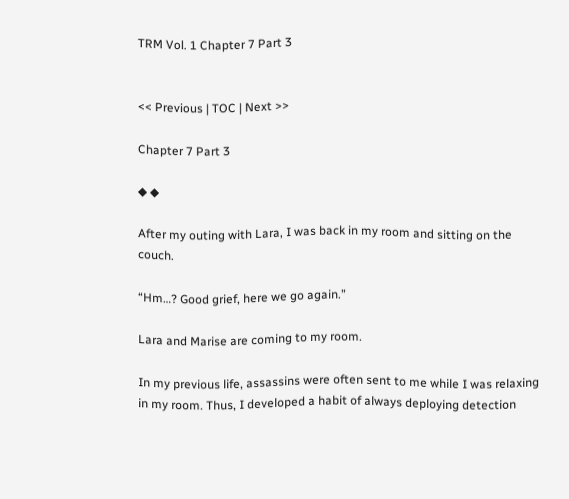TRM Vol. 1 Chapter 7 Part 3


<< Previous | TOC | Next >>

Chapter 7 Part 3

◆ ◆

After my outing with Lara, I was back in my room and sitting on the couch.

“Hm…? Good grief, here we go again.”

Lara and Marise are coming to my room.

In my previous life, assassins were often sent to me while I was relaxing in my room. Thus, I developed a habit of always deploying detection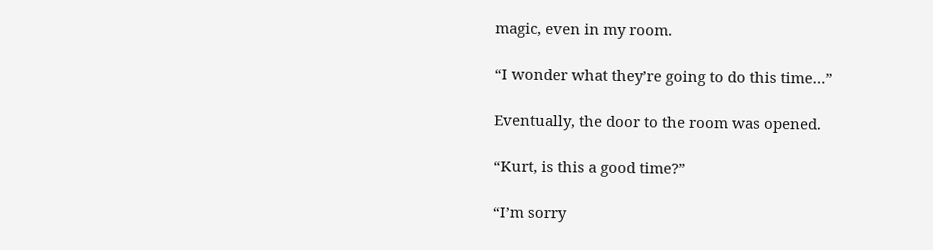magic, even in my room.

“I wonder what they’re going to do this time…”

Eventually, the door to the room was opened.

“Kurt, is this a good time?”

“I’m sorry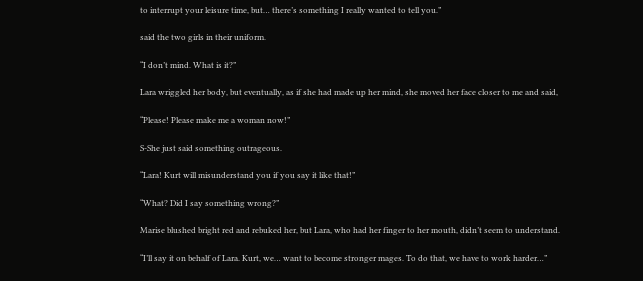to interrupt your leisure time, but… there’s something I really wanted to tell you.”

said the two girls in their uniform.

“I don’t mind. What is it?”

Lara wriggled her body, but eventually, as if she had made up her mind, she moved her face closer to me and said,

“Please! Please make me a woman now!”

S-She just said something outrageous.

“Lara! Kurt will misunderstand you if you say it like that!”

“What? Did I say something wrong?”

Marise blushed bright red and rebuked her, but Lara, who had her finger to her mouth, didn’t seem to understand.

“I’ll say it on behalf of Lara. Kurt, we… want to become stronger mages. To do that, we have to work harder…”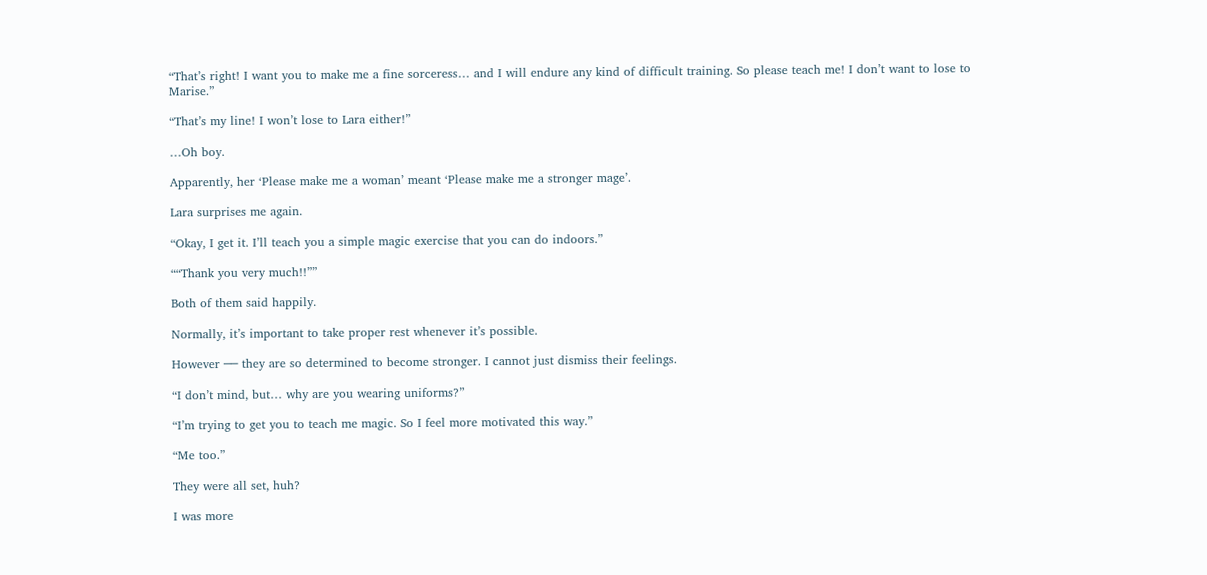“That’s right! I want you to make me a fine sorceress… and I will endure any kind of difficult training. So please teach me! I don’t want to lose to Marise.”

“That’s my line! I won’t lose to Lara either!”

…Oh boy.

Apparently, her ‘Please make me a woman’ meant ‘Please make me a stronger mage’.

Lara surprises me again.

“Okay, I get it. I’ll teach you a simple magic exercise that you can do indoors.”

““Thank you very much!!””

Both of them said happily.

Normally, it’s important to take proper rest whenever it’s possible.

However ── they are so determined to become stronger. I cannot just dismiss their feelings.

“I don’t mind, but… why are you wearing uniforms?”

“I’m trying to get you to teach me magic. So I feel more motivated this way.”

“Me too.”

They were all set, huh?

I was more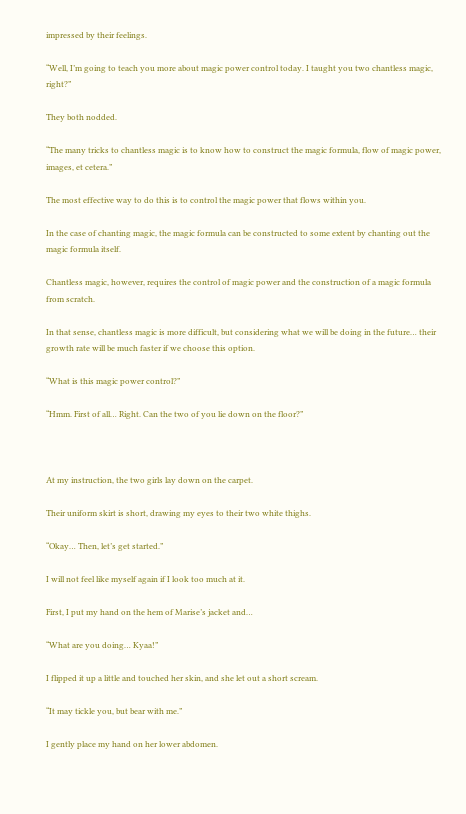impressed by their feelings.

“Well, I’m going to teach you more about magic power control today. I taught you two chantless magic, right?”

They both nodded.

“The many tricks to chantless magic is to know how to construct the magic formula, flow of magic power, images, et cetera.”

The most effective way to do this is to control the magic power that flows within you.

In the case of chanting magic, the magic formula can be constructed to some extent by chanting out the magic formula itself.

Chantless magic, however, requires the control of magic power and the construction of a magic formula from scratch.

In that sense, chantless magic is more difficult, but considering what we will be doing in the future… their growth rate will be much faster if we choose this option.

“What is this magic power control?”

“Hmm. First of all… Right. Can the two of you lie down on the floor?”



At my instruction, the two girls lay down on the carpet.

Their uniform skirt is short, drawing my eyes to their two white thighs.

“Okay… Then, let’s get started.”

I will not feel like myself again if I look too much at it.

First, I put my hand on the hem of Marise’s jacket and…

“What are you doing… Kyaa!”

I flipped it up a little and touched her skin, and she let out a short scream.

“It may tickle you, but bear with me.”

I gently place my hand on her lower abdomen.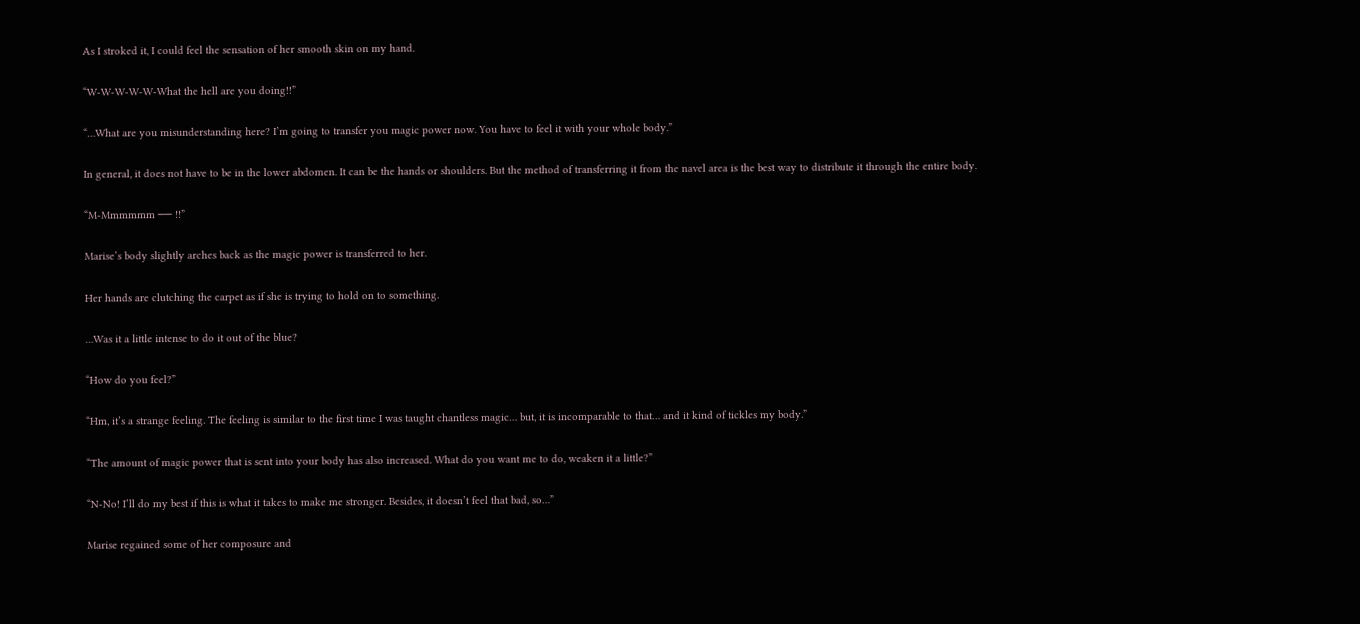As I stroked it, I could feel the sensation of her smooth skin on my hand.

“W-W-W-W-W-What the hell are you doing!!”

“…What are you misunderstanding here? I’m going to transfer you magic power now. You have to feel it with your whole body.”

In general, it does not have to be in the lower abdomen. It can be the hands or shoulders. But the method of transferring it from the navel area is the best way to distribute it through the entire body.

“M-Mmmmmm ── !!”

Marise’s body slightly arches back as the magic power is transferred to her.

Her hands are clutching the carpet as if she is trying to hold on to something.

…Was it a little intense to do it out of the blue?

“How do you feel?”

“Hm, it’s a strange feeling. The feeling is similar to the first time I was taught chantless magic… but, it is incomparable to that… and it kind of tickles my body.”

“The amount of magic power that is sent into your body has also increased. What do you want me to do, weaken it a little?”

“N-No! I’ll do my best if this is what it takes to make me stronger. Besides, it doesn’t feel that bad, so…”

Marise regained some of her composure and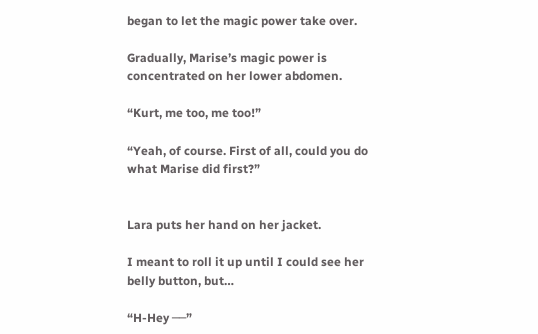began to let the magic power take over.

Gradually, Marise’s magic power is concentrated on her lower abdomen.

“Kurt, me too, me too!”

“Yeah, of course. First of all, could you do what Marise did first?”


Lara puts her hand on her jacket.

I meant to roll it up until I could see her belly button, but…

“H-Hey ──”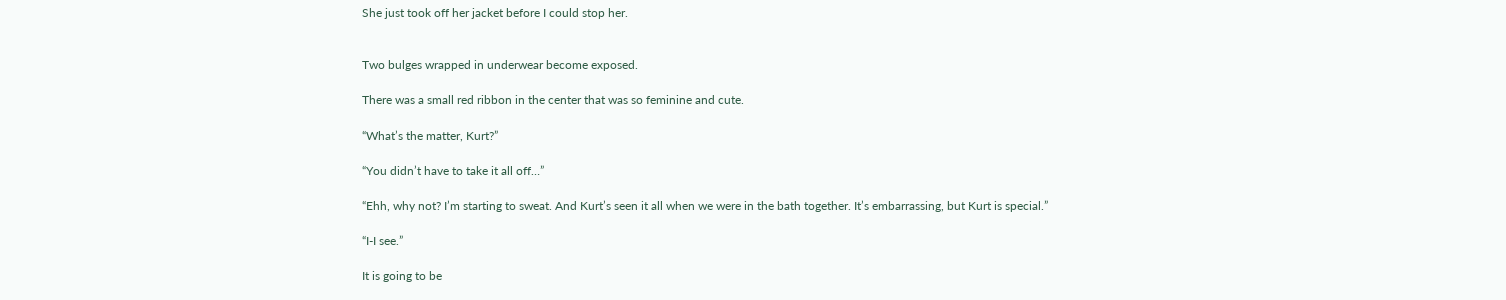She just took off her jacket before I could stop her.


Two bulges wrapped in underwear become exposed.

There was a small red ribbon in the center that was so feminine and cute.

“What’s the matter, Kurt?”

“You didn’t have to take it all off…”

“Ehh, why not? I’m starting to sweat. And Kurt’s seen it all when we were in the bath together. It’s embarrassing, but Kurt is special.”

“I-I see.”

It is going to be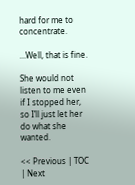hard for me to concentrate.

…Well, that is fine.

She would not listen to me even if I stopped her, so I’ll just let her do what she wanted.

<< Previous | TOC | Next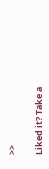>>

Liked it? Take a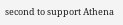second to support Athena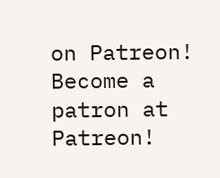on Patreon!
Become a patron at Patreon!